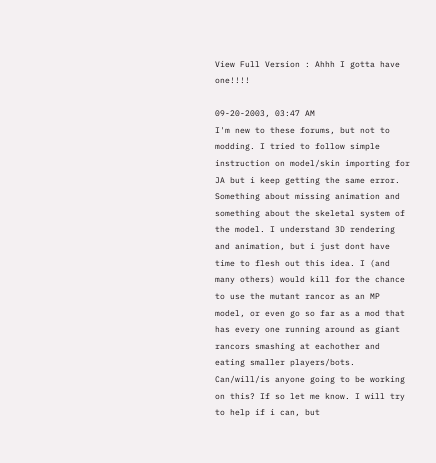View Full Version : Ahhh I gotta have one!!!!

09-20-2003, 03:47 AM
I'm new to these forums, but not to modding. I tried to follow simple instruction on model/skin importing for JA but i keep getting the same error. Something about missing animation and something about the skeletal system of the model. I understand 3D rendering and animation, but i just dont have time to flesh out this idea. I (and many others) would kill for the chance to use the mutant rancor as an MP model, or even go so far as a mod that has every one running around as giant rancors smashing at eachother and eating smaller players/bots. Can/will/is anyone going to be working on this? If so let me know. I will try to help if i can, but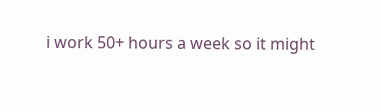i work 50+ hours a week so it might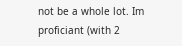not be a whole lot. Im proficiant (with 2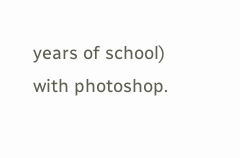years of school) with photoshop.